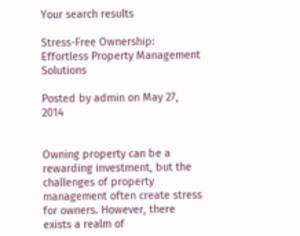Your search results

Stress-Free Ownership: Effortless Property Management Solutions

Posted by admin on May 27, 2014


Owning property can be a rewarding investment, but the challenges of property management often create stress for owners. However, there exists a realm of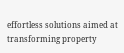effortless solutions aimed at transforming property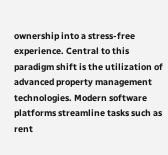ownership into a stress-free experience. Central to this paradigm shift is the utilization of advanced property management technologies. Modern software platforms streamline tasks such as rent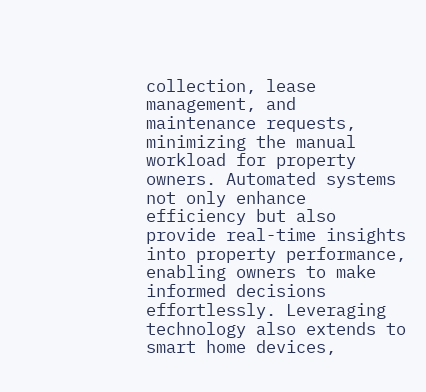collection, lease management, and maintenance requests, minimizing the manual workload for property owners. Automated systems not only enhance efficiency but also provide real-time insights into property performance, enabling owners to make informed decisions effortlessly. Leveraging technology also extends to smart home devices,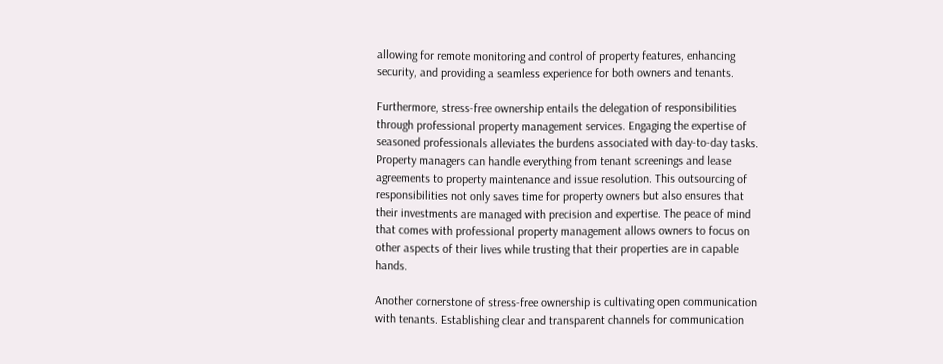allowing for remote monitoring and control of property features, enhancing security, and providing a seamless experience for both owners and tenants.

Furthermore, stress-free ownership entails the delegation of responsibilities through professional property management services. Engaging the expertise of seasoned professionals alleviates the burdens associated with day-to-day tasks. Property managers can handle everything from tenant screenings and lease agreements to property maintenance and issue resolution. This outsourcing of responsibilities not only saves time for property owners but also ensures that their investments are managed with precision and expertise. The peace of mind that comes with professional property management allows owners to focus on other aspects of their lives while trusting that their properties are in capable hands.

Another cornerstone of stress-free ownership is cultivating open communication with tenants. Establishing clear and transparent channels for communication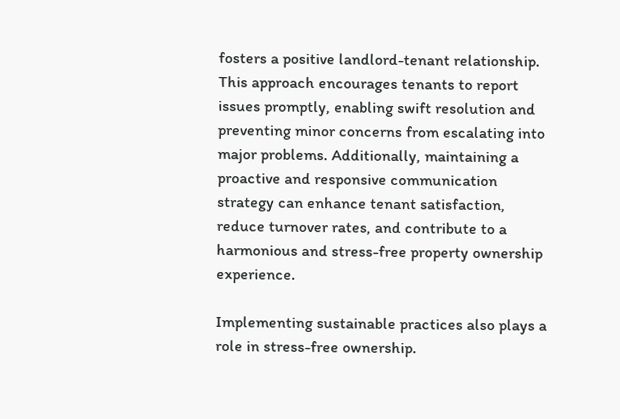fosters a positive landlord-tenant relationship. This approach encourages tenants to report issues promptly, enabling swift resolution and preventing minor concerns from escalating into major problems. Additionally, maintaining a proactive and responsive communication strategy can enhance tenant satisfaction, reduce turnover rates, and contribute to a harmonious and stress-free property ownership experience.

Implementing sustainable practices also plays a role in stress-free ownership.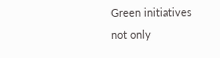Green initiatives not only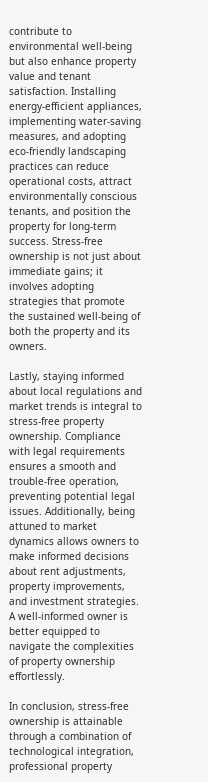contribute to environmental well-being but also enhance property value and tenant satisfaction. Installing energy-efficient appliances, implementing water-saving measures, and adopting eco-friendly landscaping practices can reduce operational costs, attract environmentally conscious tenants, and position the property for long-term success. Stress-free ownership is not just about immediate gains; it involves adopting strategies that promote the sustained well-being of both the property and its owners.

Lastly, staying informed about local regulations and market trends is integral to stress-free property ownership. Compliance with legal requirements ensures a smooth and trouble-free operation, preventing potential legal issues. Additionally, being attuned to market dynamics allows owners to make informed decisions about rent adjustments, property improvements, and investment strategies. A well-informed owner is better equipped to navigate the complexities of property ownership effortlessly.

In conclusion, stress-free ownership is attainable through a combination of technological integration, professional property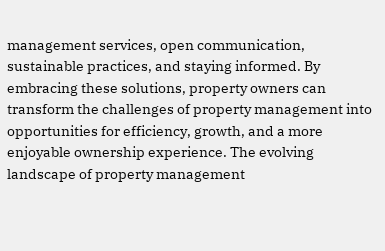management services, open communication, sustainable practices, and staying informed. By embracing these solutions, property owners can transform the challenges of property management into opportunities for efficiency, growth, and a more enjoyable ownership experience. The evolving landscape of property management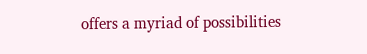offers a myriad of possibilities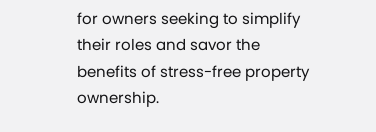for owners seeking to simplify their roles and savor the benefits of stress-free property ownership.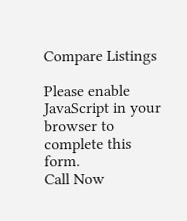Compare Listings

Please enable JavaScript in your browser to complete this form.
Call Now